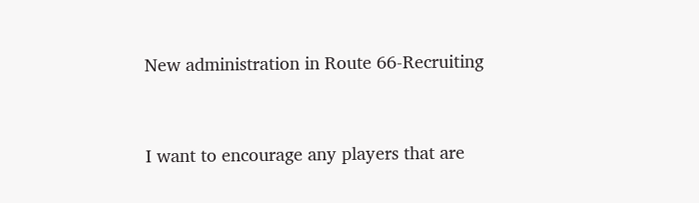New administration in Route 66-Recruiting


I want to encourage any players that are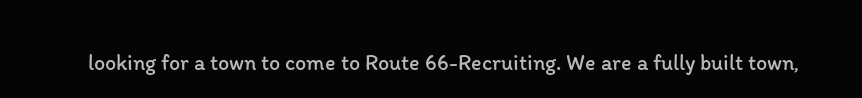looking for a town to come to Route 66-Recruiting. We are a fully built town,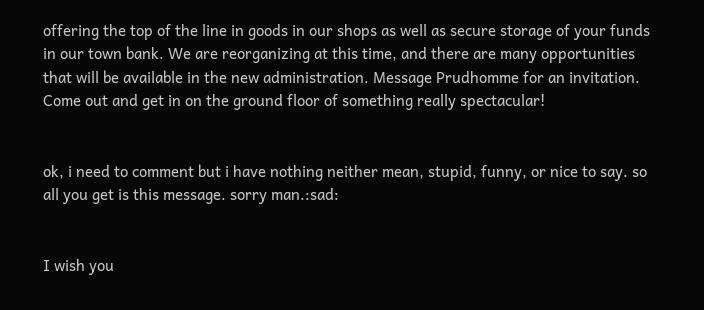offering the top of the line in goods in our shops as well as secure storage of your funds in our town bank. We are reorganizing at this time, and there are many opportunities that will be available in the new administration. Message Prudhomme for an invitation. Come out and get in on the ground floor of something really spectacular!


ok, i need to comment but i have nothing neither mean, stupid, funny, or nice to say. so all you get is this message. sorry man.:sad:


I wish you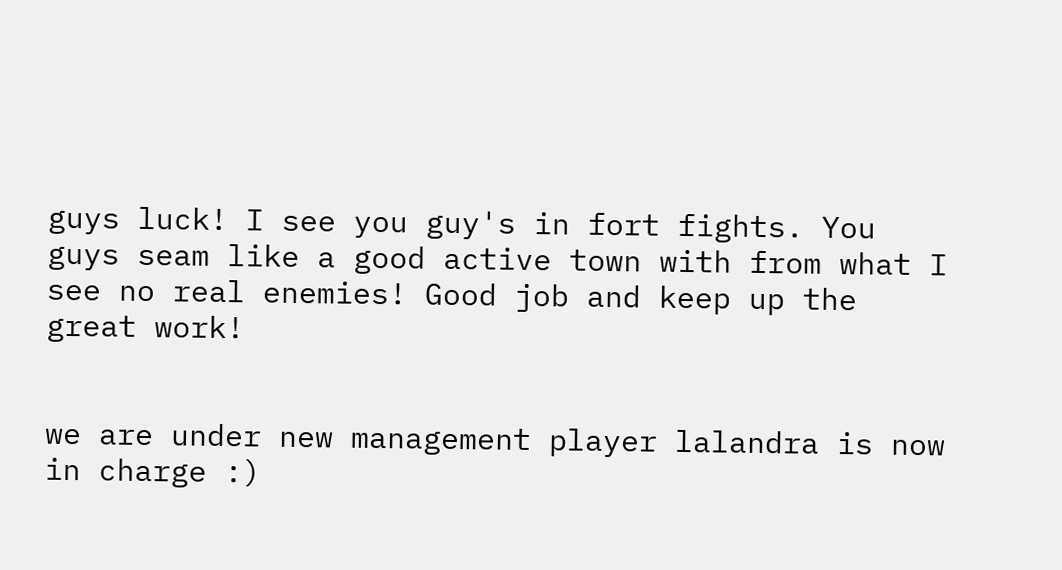guys luck! I see you guy's in fort fights. You guys seam like a good active town with from what I see no real enemies! Good job and keep up the great work!


we are under new management player lalandra is now in charge :)